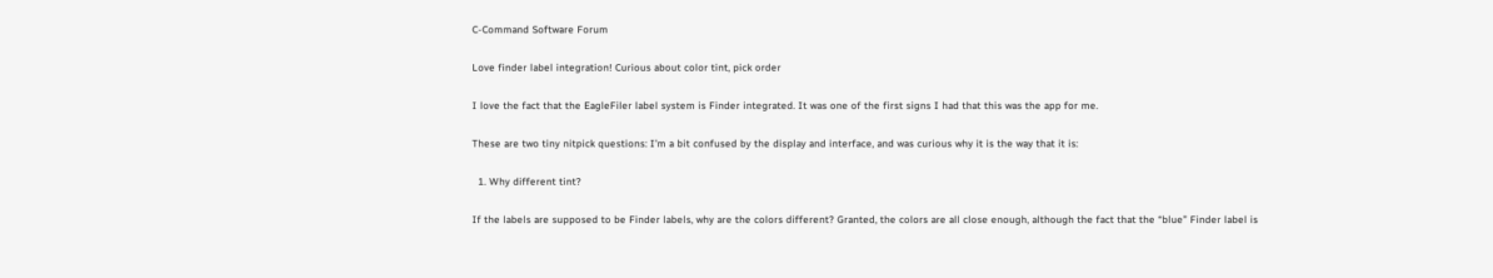C-Command Software Forum

Love finder label integration! Curious about color tint, pick order

I love the fact that the EagleFiler label system is Finder integrated. It was one of the first signs I had that this was the app for me.

These are two tiny nitpick questions: I’m a bit confused by the display and interface, and was curious why it is the way that it is:

  1. Why different tint?

If the labels are supposed to be Finder labels, why are the colors different? Granted, the colors are all close enough, although the fact that the “blue” Finder label is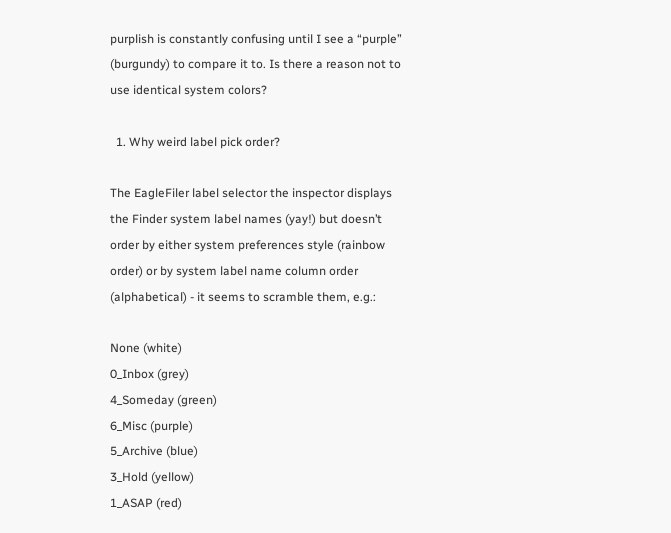purplish is constantly confusing until I see a “purple” (burgundy) to compare it to. Is there a reason not to use identical system colors?

  1. Why weird label pick order?

The EagleFiler label selector the inspector displays the Finder system label names (yay!) but doesn’t order by either system preferences style (rainbow order) or by system label name column order (alphabetical) - it seems to scramble them, e.g.:

None (white)
0_Inbox (grey)
4_Someday (green)
6_Misc (purple)
5_Archive (blue)
3_Hold (yellow)
1_ASAP (red)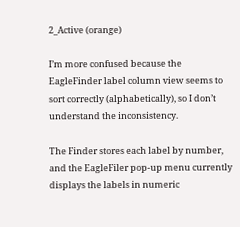2_Active (orange)

I’m more confused because the EagleFinder label column view seems to sort correctly (alphabetically), so I don’t understand the inconsistency.

The Finder stores each label by number, and the EagleFiler pop-up menu currently displays the labels in numeric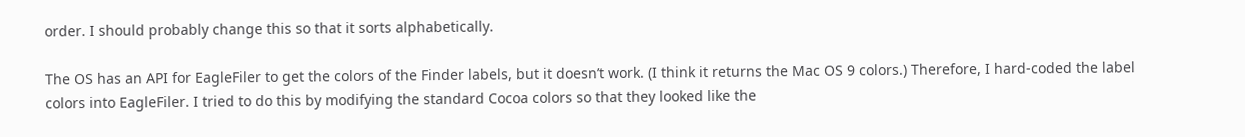order. I should probably change this so that it sorts alphabetically.

The OS has an API for EagleFiler to get the colors of the Finder labels, but it doesn’t work. (I think it returns the Mac OS 9 colors.) Therefore, I hard-coded the label colors into EagleFiler. I tried to do this by modifying the standard Cocoa colors so that they looked like the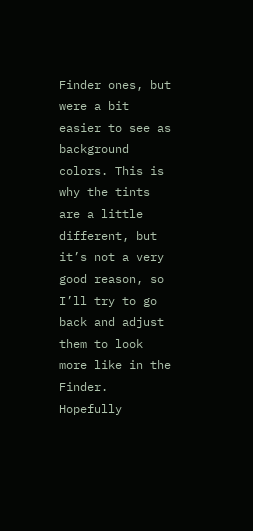Finder ones, but were a bit easier to see as background colors. This is why the tints are a little different, but it’s not a very good reason, so I’ll try to go back and adjust them to look more like in the Finder. Hopefully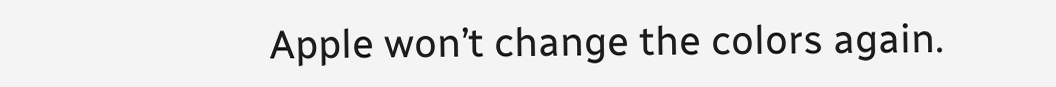Apple won’t change the colors again.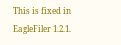This is fixed in EagleFiler 1.2.1.